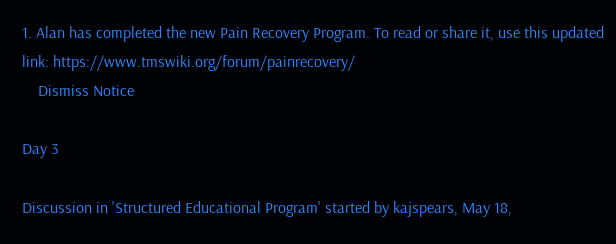1. Alan has completed the new Pain Recovery Program. To read or share it, use this updated link: https://www.tmswiki.org/forum/painrecovery/
    Dismiss Notice

Day 3

Discussion in 'Structured Educational Program' started by kajspears, May 18,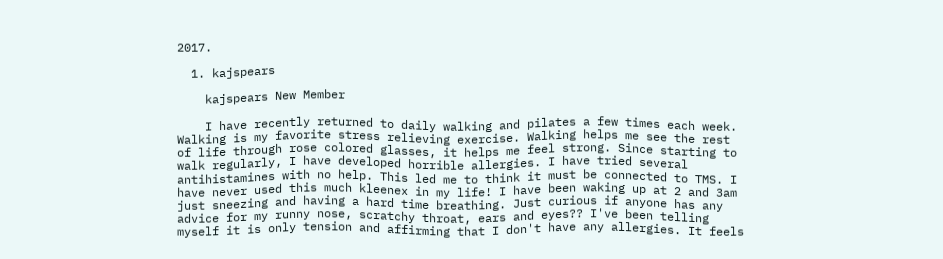2017.

  1. kajspears

    kajspears New Member

    I have recently returned to daily walking and pilates a few times each week. Walking is my favorite stress relieving exercise. Walking helps me see the rest of life through rose colored glasses, it helps me feel strong. Since starting to walk regularly, I have developed horrible allergies. I have tried several antihistamines with no help. This led me to think it must be connected to TMS. I have never used this much kleenex in my life! I have been waking up at 2 and 3am just sneezing and having a hard time breathing. Just curious if anyone has any advice for my runny nose, scratchy throat, ears and eyes?? I've been telling myself it is only tension and affirming that I don't have any allergies. It feels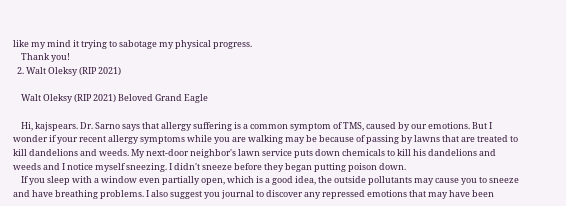like my mind it trying to sabotage my physical progress.
    Thank you!
  2. Walt Oleksy (RIP 2021)

    Walt Oleksy (RIP 2021) Beloved Grand Eagle

    Hi, kajspears. Dr. Sarno says that allergy suffering is a common symptom of TMS, caused by our emotions. But I wonder if your recent allergy symptoms while you are walking may be because of passing by lawns that are treated to kill dandelions and weeds. My next-door neighbor's lawn service puts down chemicals to kill his dandelions and weeds and I notice myself sneezing. I didn't sneeze before they began putting poison down.
    If you sleep with a window even partially open, which is a good idea, the outside pollutants may cause you to sneeze and have breathing problems. I also suggest you journal to discover any repressed emotions that may have been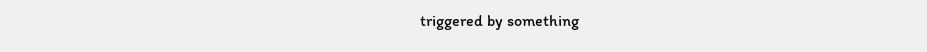triggered by something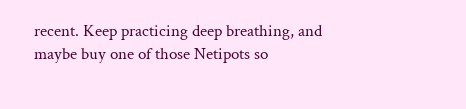recent. Keep practicing deep breathing, and maybe buy one of those Netipots so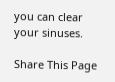you can clear your sinuses.

Share This Page